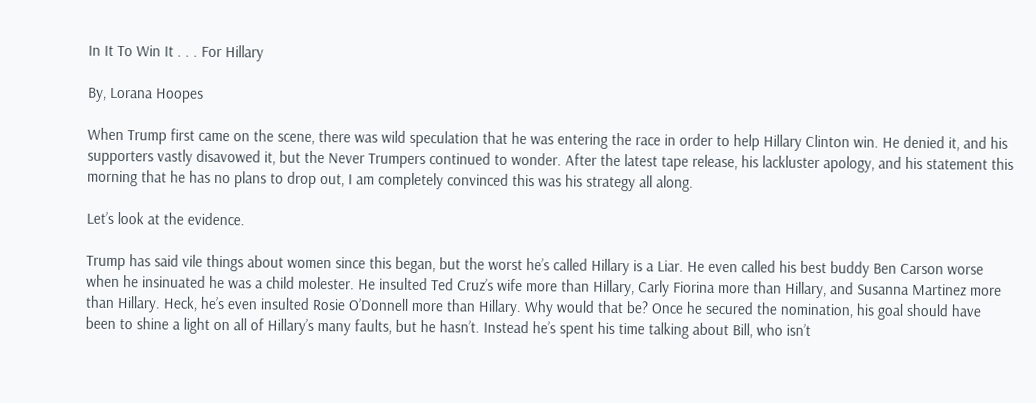In It To Win It . . . For Hillary

By, Lorana Hoopes

When Trump first came on the scene, there was wild speculation that he was entering the race in order to help Hillary Clinton win. He denied it, and his supporters vastly disavowed it, but the Never Trumpers continued to wonder. After the latest tape release, his lackluster apology, and his statement this morning that he has no plans to drop out, I am completely convinced this was his strategy all along.

Let’s look at the evidence.

Trump has said vile things about women since this began, but the worst he’s called Hillary is a Liar. He even called his best buddy Ben Carson worse when he insinuated he was a child molester. He insulted Ted Cruz’s wife more than Hillary, Carly Fiorina more than Hillary, and Susanna Martinez more than Hillary. Heck, he’s even insulted Rosie O’Donnell more than Hillary. Why would that be? Once he secured the nomination, his goal should have been to shine a light on all of Hillary’s many faults, but he hasn’t. Instead he’s spent his time talking about Bill, who isn’t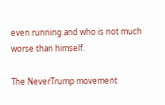even running and who is not much worse than himself.

The NeverTrump movement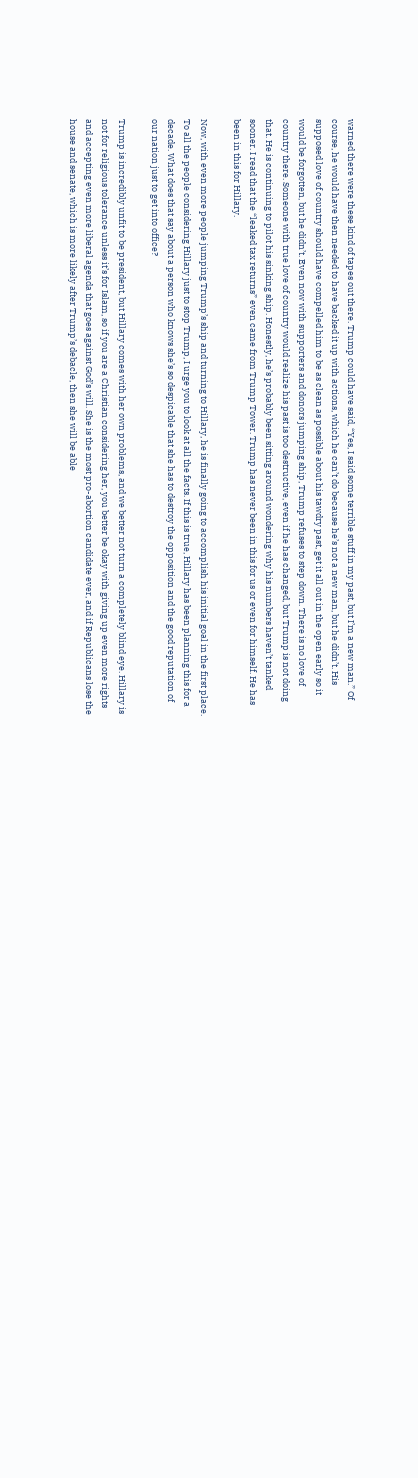warned there were these kind of tapes out there. Trump could have said, “Yes, I said some terrible stuff in my past, but I’m a new man.” Of course, he would have then needed to have backed it up with actions, which he can’t do because he’s not a new man, but he didn’t. His supposed love of country should have compelled him to be as clean as possible about his tawdry past, get it all out in the open early so it would be forgotten, but he didn’t. Even now with supporters and donors jumping ship, Trump refuses to step down. There is no love of country there. Someone with true love of country would realize his past is too destructive, even if he has changed, but Trump is not doing that. He is continuing to pilot his sinking ship. Honestly, he’s probably been sitting around wondering why his numbers haven’t tanked sooner. I read that the “leaked tax returns” even came from Trump Tower. Trump has never been in this for us or even for himself. He has been in this for Hillary.

Now, with even more people jumping Trump’s ship and turning to Hillary, he is finally going to accomplish his initial goal in the first place. To all the people considering Hillary just to stop Trump, I urge you to look at all the facts. If this is true, Hillary has been planning this for a decade. What does that say about a person who knows she’s so despicable that she has to destroy the opposition and the good reputation of our nation just to get into office?

Trump is incredibly unfit to be president, but Hillary comes with her own problems, and we better not turn a completely blind eye. Hillary is not for religious tolerance unless it’s for Islam, so if you are a Christian considering her, you better be okay with giving up even more rights and accepting even more liberal agenda that goes against God’s will. She is the most pro-abortion candidate ever, and if Republicans lose the house and senate, which is more likely after Trump’s debacle, then she will be able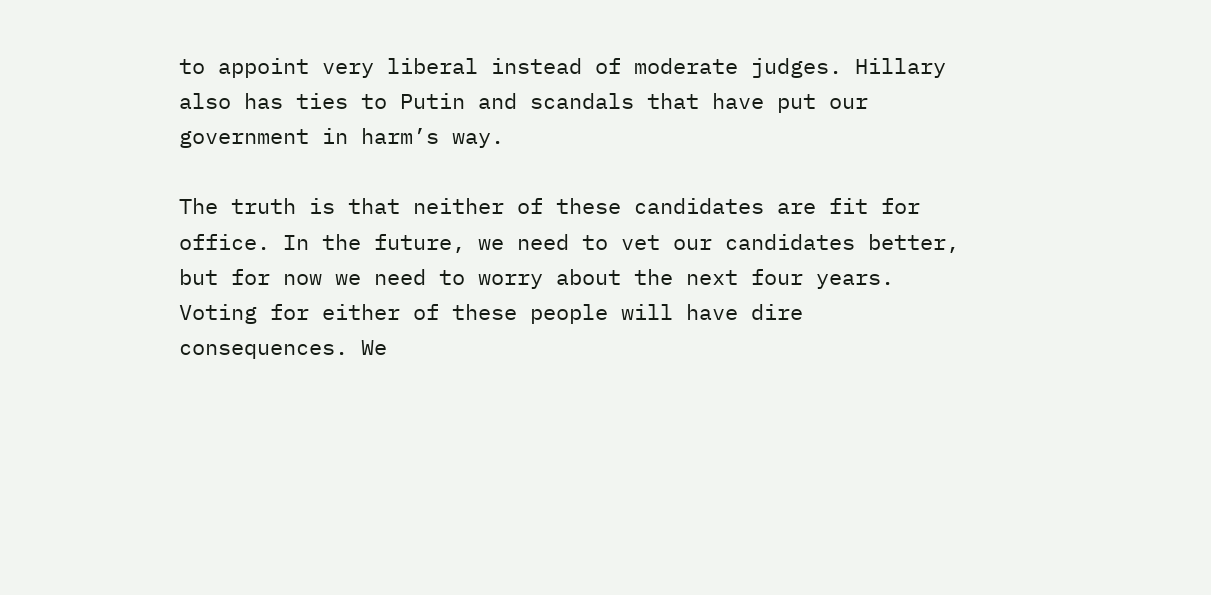to appoint very liberal instead of moderate judges. Hillary also has ties to Putin and scandals that have put our government in harm’s way.

The truth is that neither of these candidates are fit for office. In the future, we need to vet our candidates better, but for now we need to worry about the next four years. Voting for either of these people will have dire consequences. We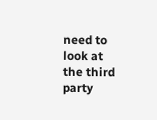need to look at the third party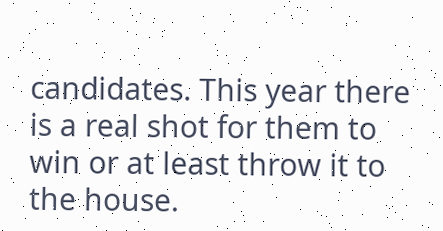candidates. This year there is a real shot for them to win or at least throw it to the house.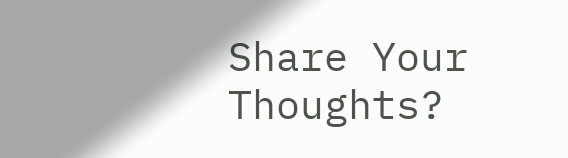Share Your Thoughts?